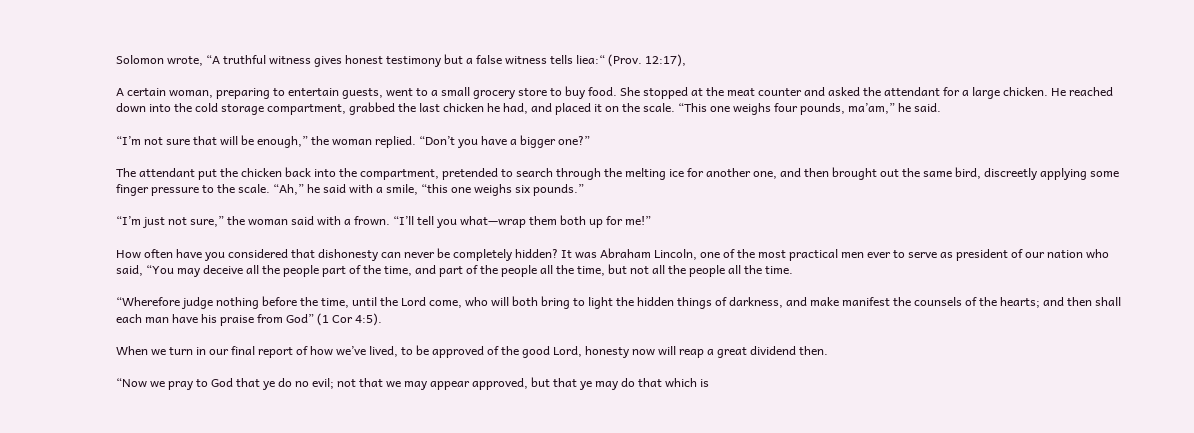Solomon wrote, “A truthful witness gives honest testimony but a false witness tells liea:“ (Prov. 12:17),

A certain woman, preparing to entertain guests, went to a small grocery store to buy food. She stopped at the meat counter and asked the attendant for a large chicken. He reached down into the cold storage compartment, grabbed the last chicken he had, and placed it on the scale. “This one weighs four pounds, ma’am,” he said.

“I’m not sure that will be enough,” the woman replied. “Don’t you have a bigger one?”

The attendant put the chicken back into the compartment, pretended to search through the melting ice for another one, and then brought out the same bird, discreetly applying some finger pressure to the scale. “Ah,” he said with a smile, “this one weighs six pounds.”

“I’m just not sure,” the woman said with a frown. “I’ll tell you what—wrap them both up for me!”

How often have you considered that dishonesty can never be completely hidden? It was Abraham Lincoln, one of the most practical men ever to serve as president of our nation who said, “You may deceive all the people part of the time, and part of the people all the time, but not all the people all the time.

“Wherefore judge nothing before the time, until the Lord come, who will both bring to light the hidden things of darkness, and make manifest the counsels of the hearts; and then shall each man have his praise from God” (1 Cor 4:5).

When we turn in our final report of how we’ve lived, to be approved of the good Lord, honesty now will reap a great dividend then.

“Now we pray to God that ye do no evil; not that we may appear approved, but that ye may do that which is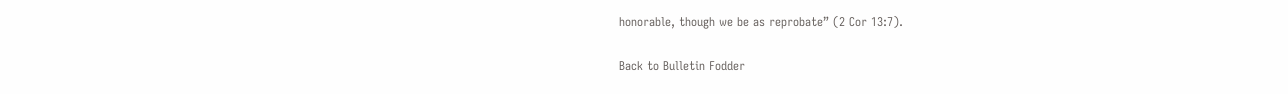honorable, though we be as reprobate” (2 Cor 13:7).

Back to Bulletin Fodder